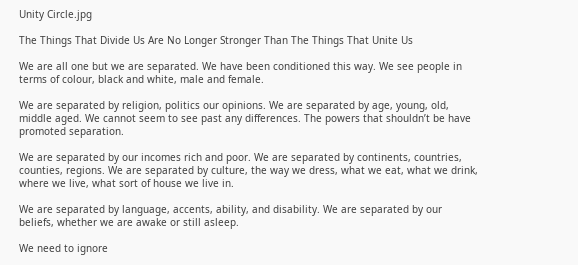Unity Circle.jpg

The Things That Divide Us Are No Longer Stronger Than The Things That Unite Us

We are all one but we are separated. We have been conditioned this way. We see people in terms of colour, black and white, male and female.

We are separated by religion, politics our opinions. We are separated by age, young, old, middle aged. We cannot seem to see past any differences. The powers that shouldn’t be have promoted separation.

We are separated by our incomes rich and poor. We are separated by continents, countries, counties, regions. We are separated by culture, the way we dress, what we eat, what we drink, where we live, what sort of house we live in.

We are separated by language, accents, ability, and disability. We are separated by our beliefs, whether we are awake or still asleep.

We need to ignore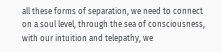all these forms of separation, we need to connect on a soul level, through the sea of consciousness, with our intuition and telepathy, we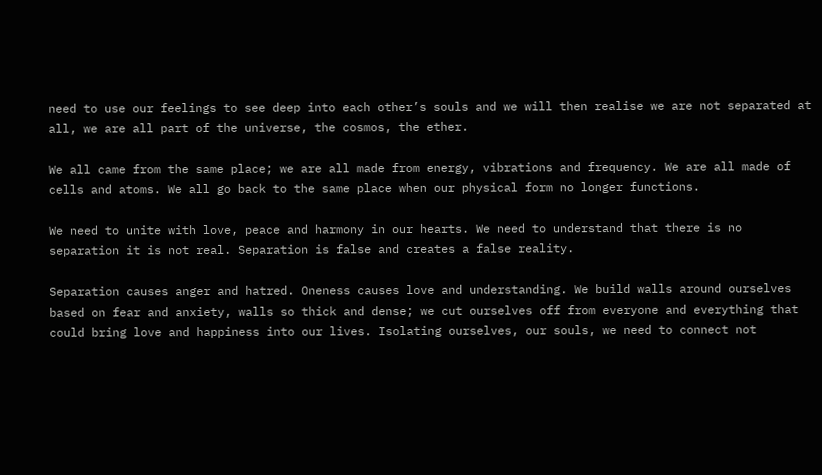need to use our feelings to see deep into each other’s souls and we will then realise we are not separated at all, we are all part of the universe, the cosmos, the ether.

We all came from the same place; we are all made from energy, vibrations and frequency. We are all made of cells and atoms. We all go back to the same place when our physical form no longer functions.

We need to unite with love, peace and harmony in our hearts. We need to understand that there is no separation it is not real. Separation is false and creates a false reality.

Separation causes anger and hatred. Oneness causes love and understanding. We build walls around ourselves based on fear and anxiety, walls so thick and dense; we cut ourselves off from everyone and everything that could bring love and happiness into our lives. Isolating ourselves, our souls, we need to connect not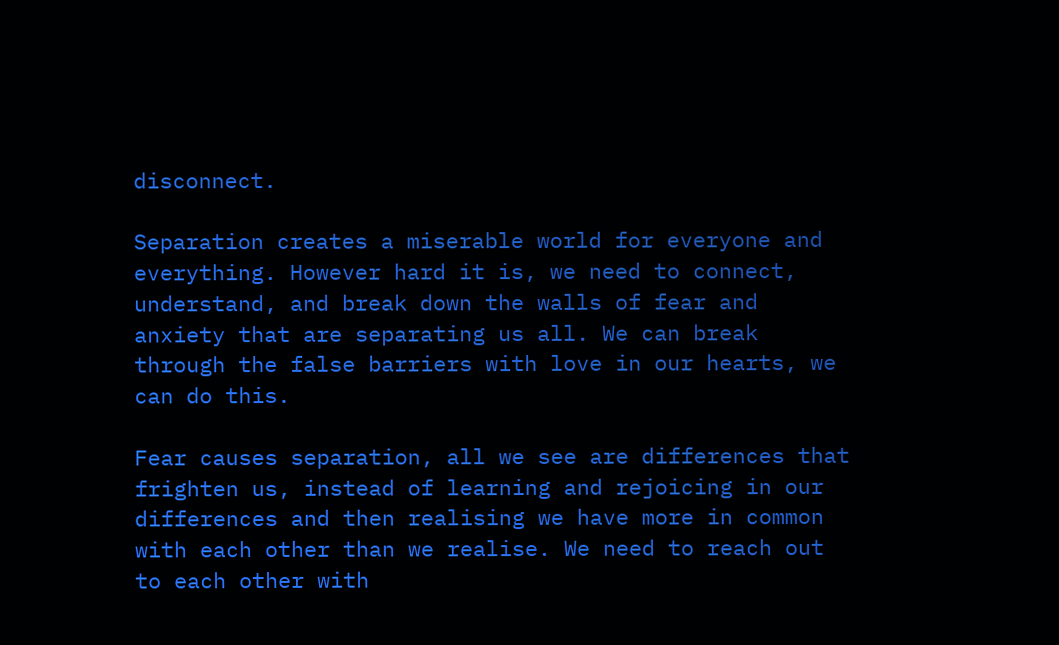disconnect.

Separation creates a miserable world for everyone and everything. However hard it is, we need to connect, understand, and break down the walls of fear and anxiety that are separating us all. We can break through the false barriers with love in our hearts, we can do this.

Fear causes separation, all we see are differences that frighten us, instead of learning and rejoicing in our differences and then realising we have more in common with each other than we realise. We need to reach out to each other with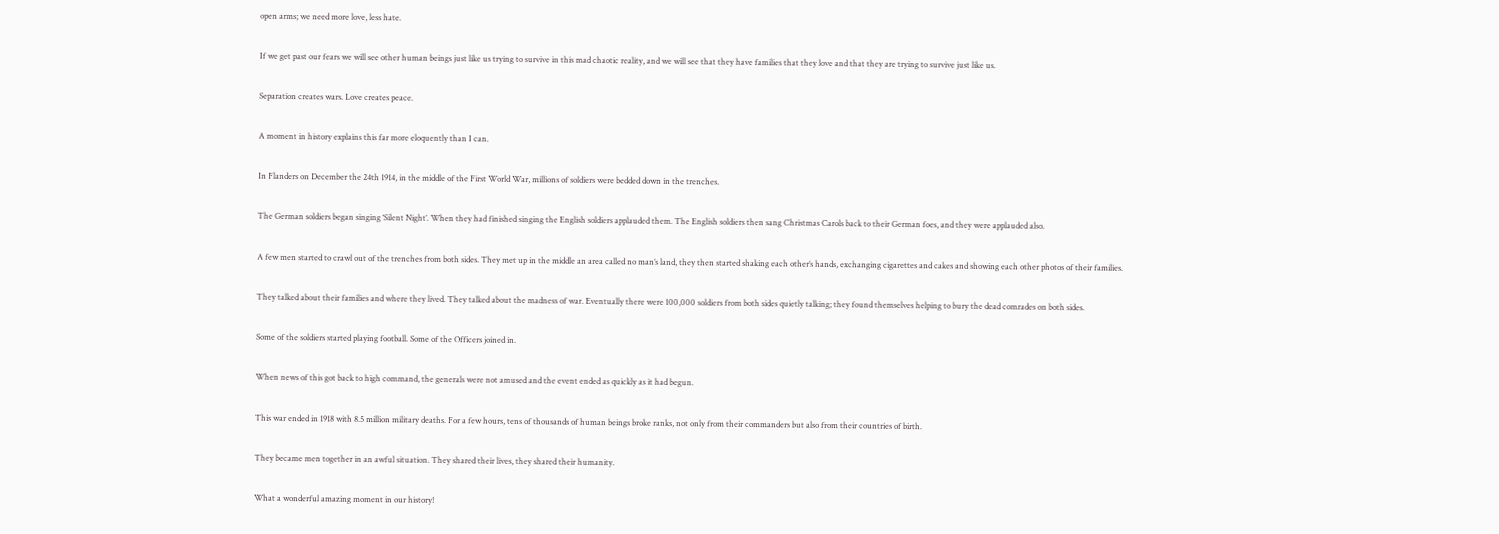open arms; we need more love, less hate.

If we get past our fears we will see other human beings just like us trying to survive in this mad chaotic reality, and we will see that they have families that they love and that they are trying to survive just like us.

Separation creates wars. Love creates peace.

A moment in history explains this far more eloquently than I can.

In Flanders on December the 24th 1914, in the middle of the First World War, millions of soldiers were bedded down in the trenches.

The German soldiers began singing ‘Silent Night’. When they had finished singing the English soldiers applauded them. The English soldiers then sang Christmas Carols back to their German foes, and they were applauded also.

A few men started to crawl out of the trenches from both sides. They met up in the middle an area called no man’s land, they then started shaking each other’s hands, exchanging cigarettes and cakes and showing each other photos of their families.

They talked about their families and where they lived. They talked about the madness of war. Eventually there were 100,000 soldiers from both sides quietly talking; they found themselves helping to bury the dead comrades on both sides.

Some of the soldiers started playing football. Some of the Officers joined in.

When news of this got back to high command, the generals were not amused and the event ended as quickly as it had begun.

This war ended in 1918 with 8.5 million military deaths. For a few hours, tens of thousands of human beings broke ranks, not only from their commanders but also from their countries of birth.

They became men together in an awful situation. They shared their lives, they shared their humanity.

What a wonderful amazing moment in our history!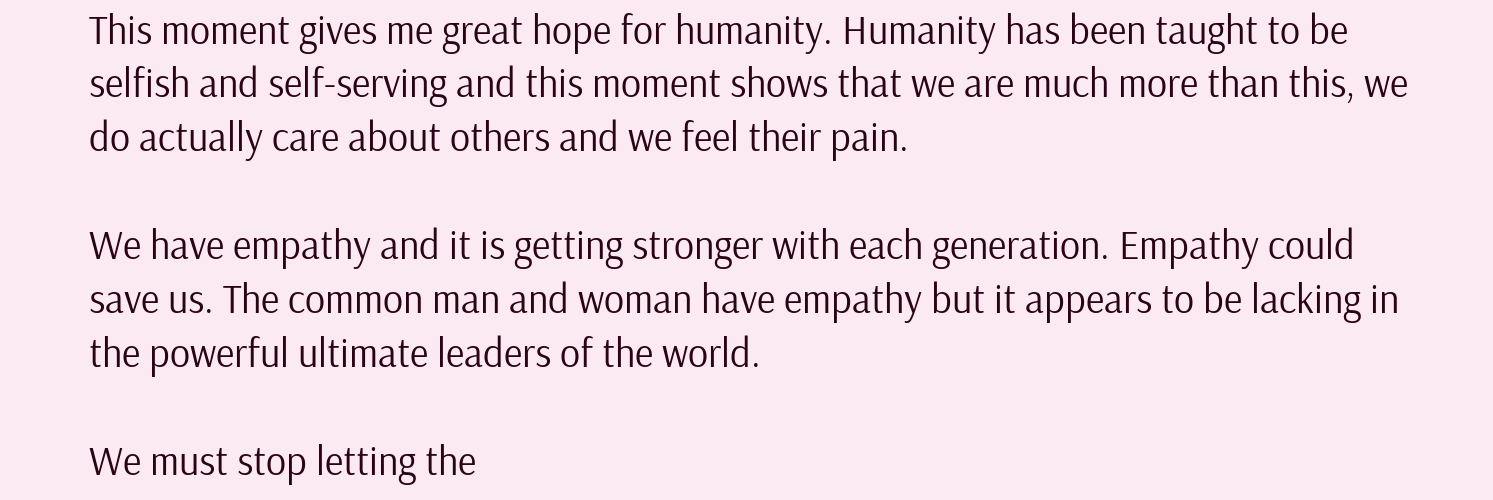This moment gives me great hope for humanity. Humanity has been taught to be selfish and self-serving and this moment shows that we are much more than this, we do actually care about others and we feel their pain.

We have empathy and it is getting stronger with each generation. Empathy could save us. The common man and woman have empathy but it appears to be lacking in the powerful ultimate leaders of the world.

We must stop letting the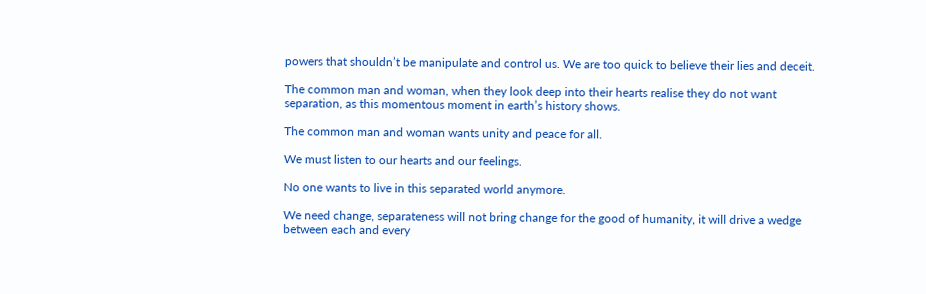powers that shouldn’t be manipulate and control us. We are too quick to believe their lies and deceit.

The common man and woman, when they look deep into their hearts realise they do not want separation, as this momentous moment in earth’s history shows.

The common man and woman wants unity and peace for all.

We must listen to our hearts and our feelings.

No one wants to live in this separated world anymore.

We need change, separateness will not bring change for the good of humanity, it will drive a wedge between each and every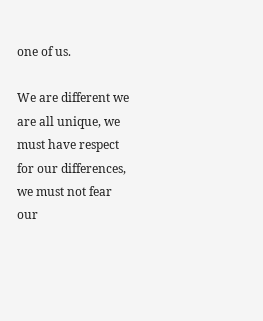one of us.

We are different we are all unique, we must have respect for our differences, we must not fear our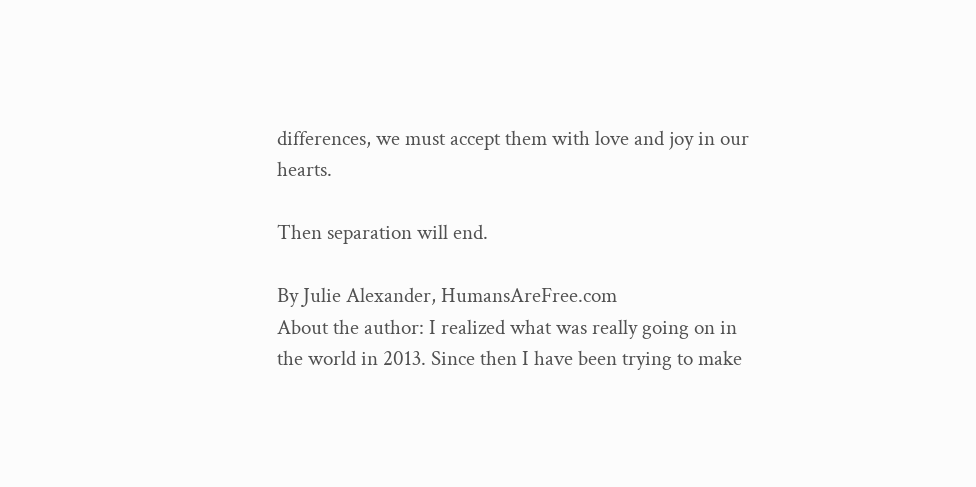differences, we must accept them with love and joy in our hearts.

Then separation will end.

By Julie Alexander, HumansAreFree.com
About the author: I realized what was really going on in the world in 2013. Since then I have been trying to make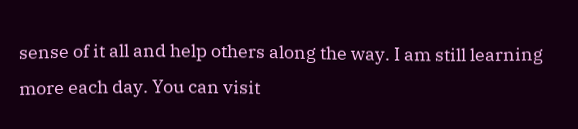sense of it all and help others along the way. I am still learning more each day. You can visit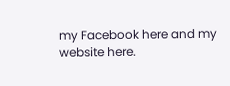my Facebook here and my website here.